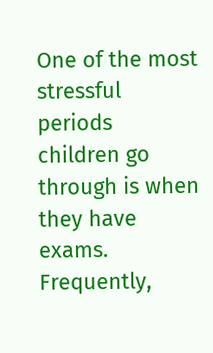One of the most stressful periods children go through is when they have exams. Frequently,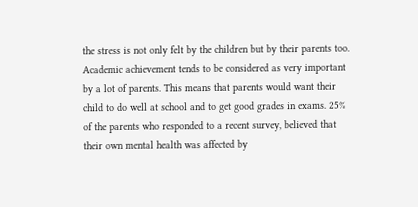the stress is not only felt by the children but by their parents too. Academic achievement tends to be considered as very important by a lot of parents. This means that parents would want their child to do well at school and to get good grades in exams. 25% of the parents who responded to a recent survey, believed that their own mental health was affected by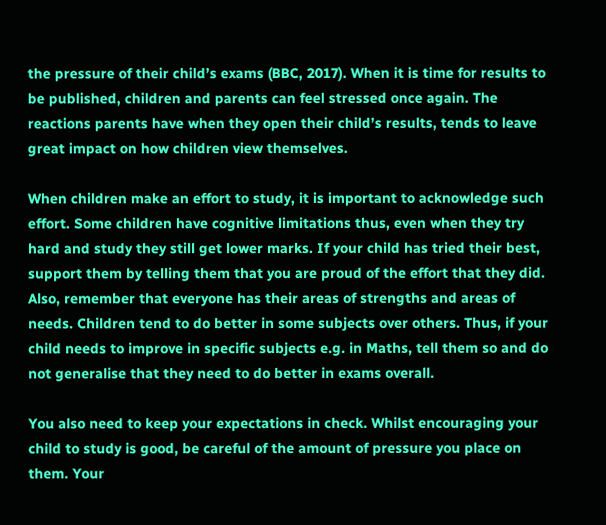the pressure of their child’s exams (BBC, 2017). When it is time for results to be published, children and parents can feel stressed once again. The reactions parents have when they open their child’s results, tends to leave great impact on how children view themselves.

When children make an effort to study, it is important to acknowledge such effort. Some children have cognitive limitations thus, even when they try hard and study they still get lower marks. If your child has tried their best, support them by telling them that you are proud of the effort that they did. Also, remember that everyone has their areas of strengths and areas of needs. Children tend to do better in some subjects over others. Thus, if your child needs to improve in specific subjects e.g. in Maths, tell them so and do not generalise that they need to do better in exams overall.

You also need to keep your expectations in check. Whilst encouraging your child to study is good, be careful of the amount of pressure you place on them. Your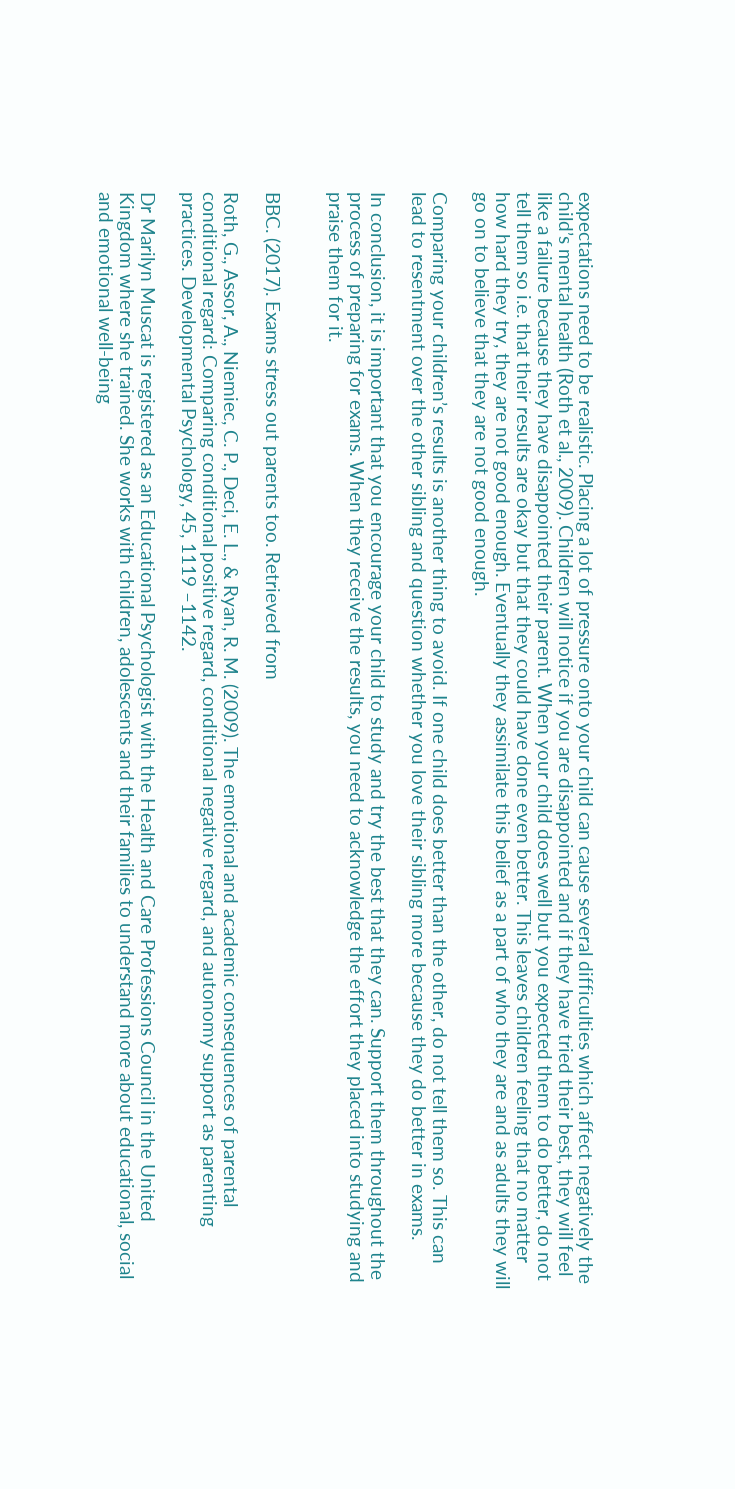expectations need to be realistic. Placing a lot of pressure onto your child can cause several difficulties which affect negatively the child’s mental health (Roth et al., 2009). Children will notice if you are disappointed and if they have tried their best, they will feel like a failure because they have disappointed their parent. When your child does well but you expected them to do better, do not tell them so i.e. that their results are okay but that they could have done even better. This leaves children feeling that no matter how hard they try, they are not good enough. Eventually they assimilate this belief as a part of who they are and as adults they will go on to believe that they are not good enough.

Comparing your children’s results is another thing to avoid. If one child does better than the other, do not tell them so. This can lead to resentment over the other sibling and question whether you love their sibling more because they do better in exams.

In conclusion, it is important that you encourage your child to study and try the best that they can. Support them throughout the process of preparing for exams. When they receive the results, you need to acknowledge the effort they placed into studying and praise them for it.


BBC. (2017). Exams stress out parents too. Retrieved from

Roth, G., Assor, A., Niemiec, C. P., Deci, E. L., & Ryan, R. M. (2009). The emotional and academic consequences of parental conditional regard: Comparing conditional positive regard, conditional negative regard, and autonomy support as parenting practices. Developmental Psychology, 45, 1119 –1142.

Dr Marilyn Muscat is registered as an Educational Psychologist with the Health and Care Professions Council in the United Kingdom where she trained. She works with children, adolescents and their families to understand more about educational, social and emotional well-being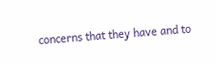concerns that they have and to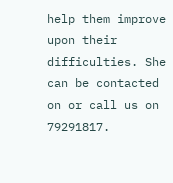help them improve upon their difficulties. She can be contacted on or call us on 79291817.